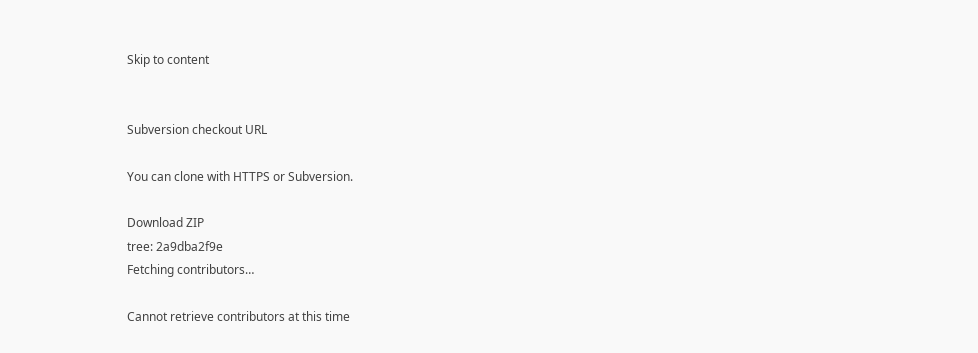Skip to content


Subversion checkout URL

You can clone with HTTPS or Subversion.

Download ZIP
tree: 2a9dba2f9e
Fetching contributors…

Cannot retrieve contributors at this time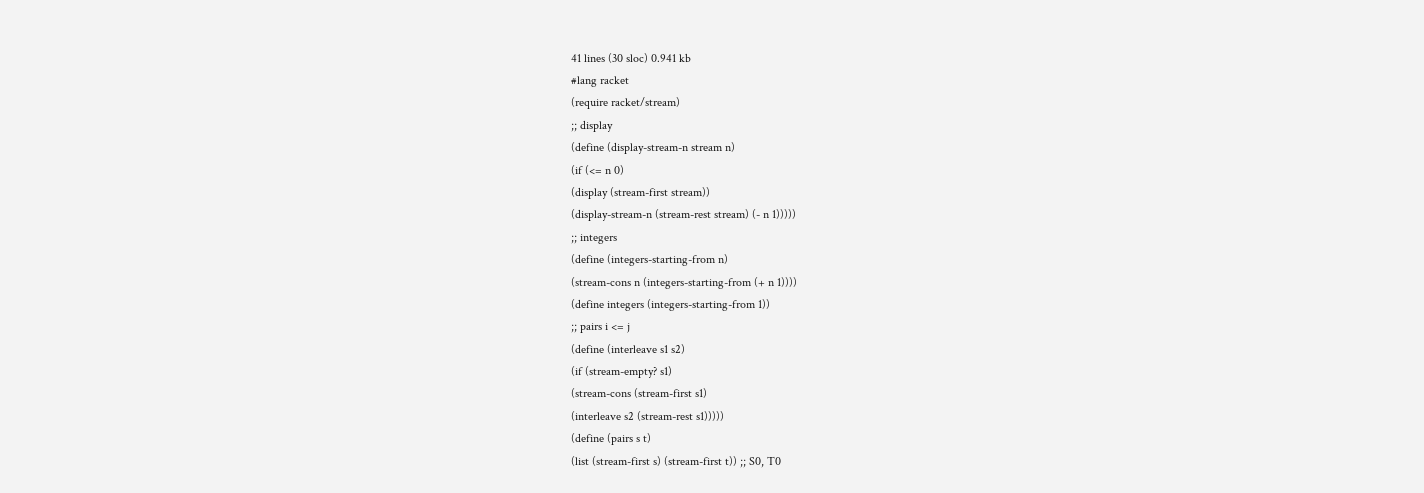41 lines (30 sloc) 0.941 kb
#lang racket
(require racket/stream)
;; display
(define (display-stream-n stream n)
(if (<= n 0)
(display (stream-first stream))
(display-stream-n (stream-rest stream) (- n 1)))))
;; integers
(define (integers-starting-from n)
(stream-cons n (integers-starting-from (+ n 1))))
(define integers (integers-starting-from 1))
;; pairs i <= j
(define (interleave s1 s2)
(if (stream-empty? s1)
(stream-cons (stream-first s1)
(interleave s2 (stream-rest s1)))))
(define (pairs s t)
(list (stream-first s) (stream-first t)) ;; S0, T0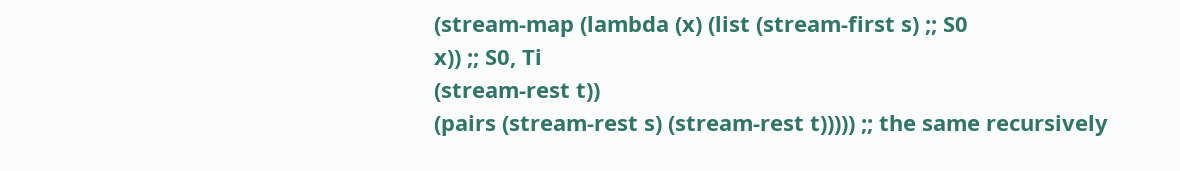(stream-map (lambda (x) (list (stream-first s) ;; S0
x)) ;; S0, Ti
(stream-rest t))
(pairs (stream-rest s) (stream-rest t))))) ;; the same recursively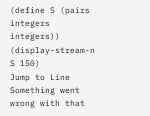(define S (pairs integers integers))
(display-stream-n S 150)
Jump to Line
Something went wrong with that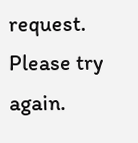request. Please try again.